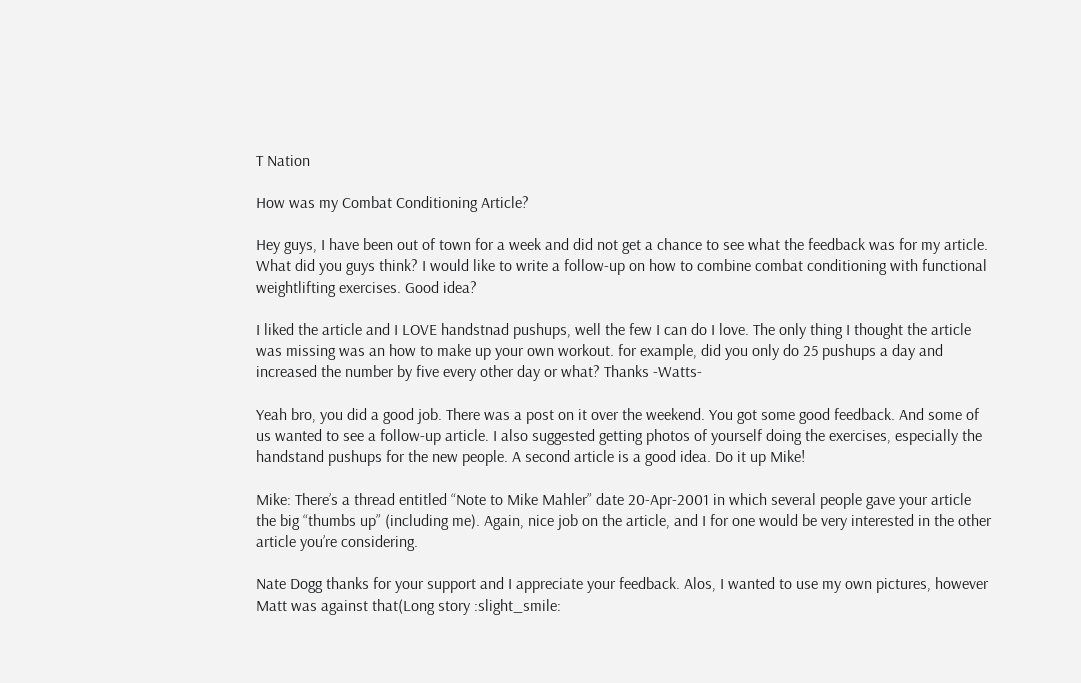T Nation

How was my Combat Conditioning Article?

Hey guys, I have been out of town for a week and did not get a chance to see what the feedback was for my article. What did you guys think? I would like to write a follow-up on how to combine combat conditioning with functional weightlifting exercises. Good idea?

I liked the article and I LOVE handstnad pushups, well the few I can do I love. The only thing I thought the article was missing was an how to make up your own workout. for example, did you only do 25 pushups a day and increased the number by five every other day or what? Thanks -Watts-

Yeah bro, you did a good job. There was a post on it over the weekend. You got some good feedback. And some of us wanted to see a follow-up article. I also suggested getting photos of yourself doing the exercises, especially the handstand pushups for the new people. A second article is a good idea. Do it up Mike!

Mike: There’s a thread entitled “Note to Mike Mahler” date 20-Apr-2001 in which several people gave your article the big “thumbs up” (including me). Again, nice job on the article, and I for one would be very interested in the other article you’re considering.

Nate Dogg thanks for your support and I appreciate your feedback. Alos, I wanted to use my own pictures, however Matt was against that(Long story :slight_smile: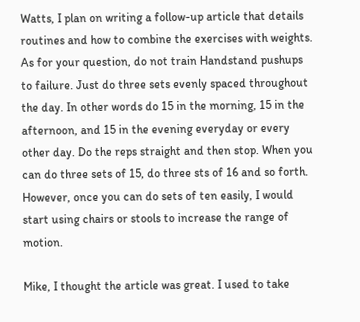Watts, I plan on writing a follow-up article that details routines and how to combine the exercises with weights. As for your question, do not train Handstand pushups to failure. Just do three sets evenly spaced throughout the day. In other words do 15 in the morning, 15 in the afternoon, and 15 in the evening everyday or every other day. Do the reps straight and then stop. When you can do three sets of 15, do three sts of 16 and so forth. However, once you can do sets of ten easily, I would start using chairs or stools to increase the range of motion.

Mike, I thought the article was great. I used to take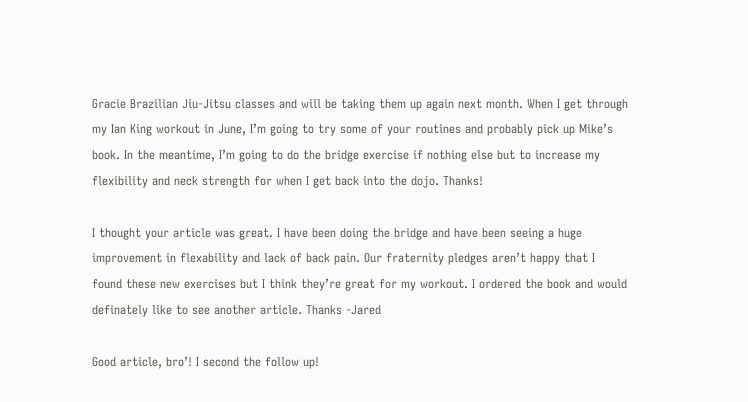Gracie Brazilian Jiu-Jitsu classes and will be taking them up again next month. When I get through my Ian King workout in June, I’m going to try some of your routines and probably pick up Mike’s book. In the meantime, I’m going to do the bridge exercise if nothing else but to increase my flexibility and neck strength for when I get back into the dojo. Thanks!

I thought your article was great. I have been doing the bridge and have been seeing a huge improvement in flexability and lack of back pain. Our fraternity pledges aren’t happy that I found these new exercises but I think they’re great for my workout. I ordered the book and would definately like to see another article. Thanks -Jared

Good article, bro’! I second the follow up!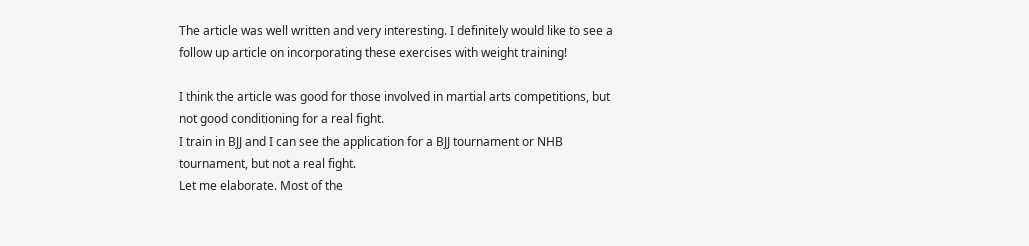The article was well written and very interesting. I definitely would like to see a follow up article on incorporating these exercises with weight training!

I think the article was good for those involved in martial arts competitions, but not good conditioning for a real fight.
I train in BJJ and I can see the application for a BJJ tournament or NHB tournament, but not a real fight.
Let me elaborate. Most of the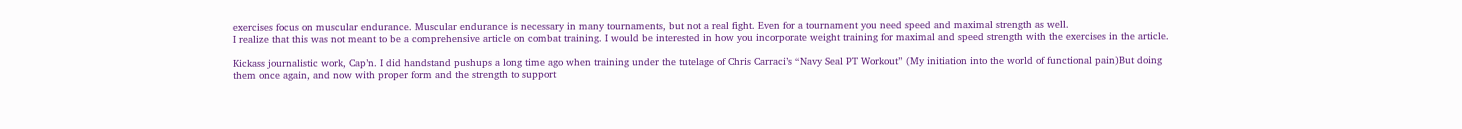exercises focus on muscular endurance. Muscular endurance is necessary in many tournaments, but not a real fight. Even for a tournament you need speed and maximal strength as well.
I realize that this was not meant to be a comprehensive article on combat training. I would be interested in how you incorporate weight training for maximal and speed strength with the exercises in the article.

Kickass journalistic work, Cap’n. I did handstand pushups a long time ago when training under the tutelage of Chris Carraci’s “Navy Seal PT Workout” (My initiation into the world of functional pain)But doing them once again, and now with proper form and the strength to support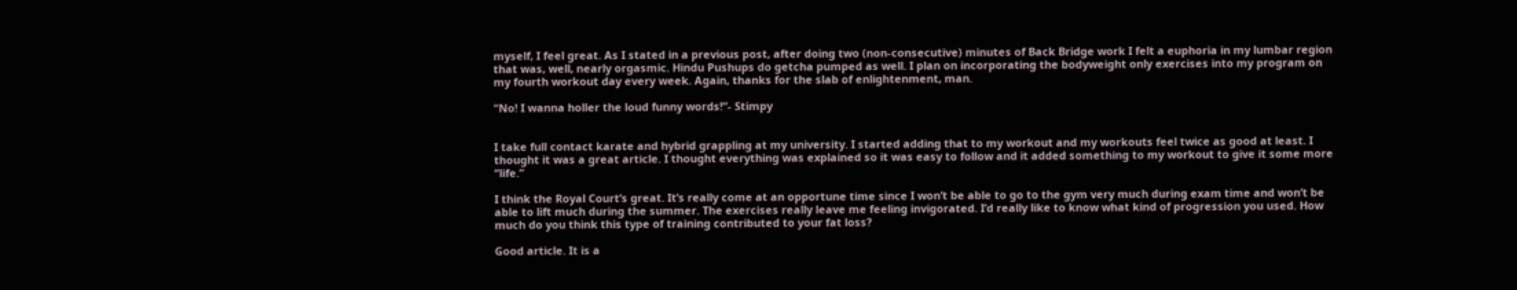myself, I feel great. As I stated in a previous post, after doing two (non-consecutive) minutes of Back Bridge work I felt a euphoria in my lumbar region that was, well, nearly orgasmic. Hindu Pushups do getcha pumped as well. I plan on incorporating the bodyweight only exercises into my program on my fourth workout day every week. Again, thanks for the slab of enlightenment, man.

“No! I wanna holler the loud funny words!”- Stimpy


I take full contact karate and hybrid grappling at my university. I started adding that to my workout and my workouts feel twice as good at least. I thought it was a great article. I thought everything was explained so it was easy to follow and it added something to my workout to give it some more “life.”

I think the Royal Court’s great. It’s really come at an opportune time since I won’t be able to go to the gym very much during exam time and won’t be able to lift much during the summer. The exercises really leave me feeling invigorated. I’d really like to know what kind of progression you used. How much do you think this type of training contributed to your fat loss?

Good article. It is a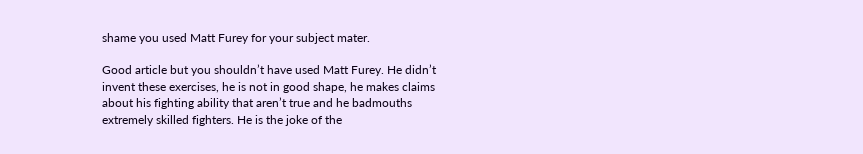shame you used Matt Furey for your subject mater.

Good article but you shouldn’t have used Matt Furey. He didn’t invent these exercises, he is not in good shape, he makes claims about his fighting ability that aren’t true and he badmouths extremely skilled fighters. He is the joke of the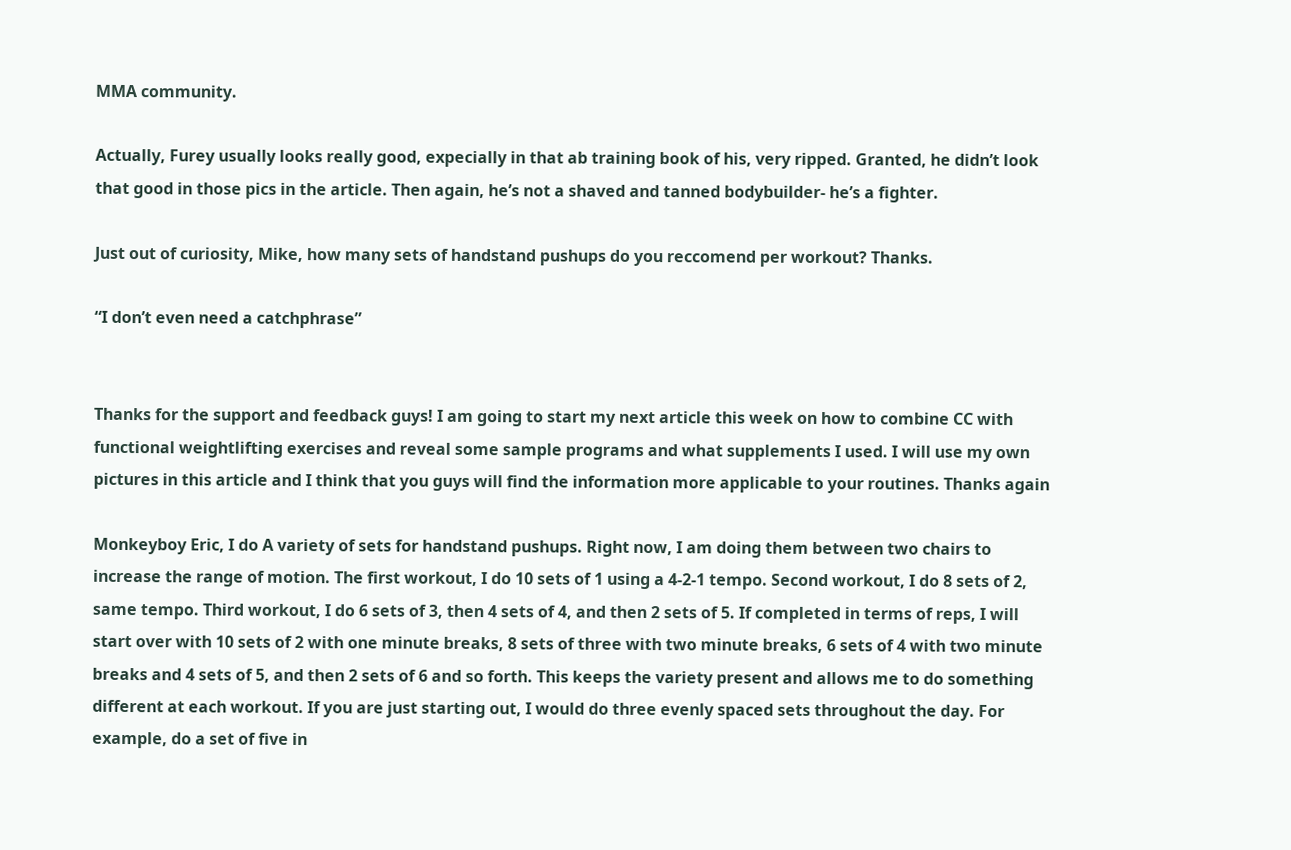MMA community.

Actually, Furey usually looks really good, expecially in that ab training book of his, very ripped. Granted, he didn’t look that good in those pics in the article. Then again, he’s not a shaved and tanned bodybuilder- he’s a fighter.

Just out of curiosity, Mike, how many sets of handstand pushups do you reccomend per workout? Thanks.

“I don’t even need a catchphrase”


Thanks for the support and feedback guys! I am going to start my next article this week on how to combine CC with functional weightlifting exercises and reveal some sample programs and what supplements I used. I will use my own pictures in this article and I think that you guys will find the information more applicable to your routines. Thanks again

Monkeyboy Eric, I do A variety of sets for handstand pushups. Right now, I am doing them between two chairs to increase the range of motion. The first workout, I do 10 sets of 1 using a 4-2-1 tempo. Second workout, I do 8 sets of 2, same tempo. Third workout, I do 6 sets of 3, then 4 sets of 4, and then 2 sets of 5. If completed in terms of reps, I will start over with 10 sets of 2 with one minute breaks, 8 sets of three with two minute breaks, 6 sets of 4 with two minute breaks and 4 sets of 5, and then 2 sets of 6 and so forth. This keeps the variety present and allows me to do something different at each workout. If you are just starting out, I would do three evenly spaced sets throughout the day. For example, do a set of five in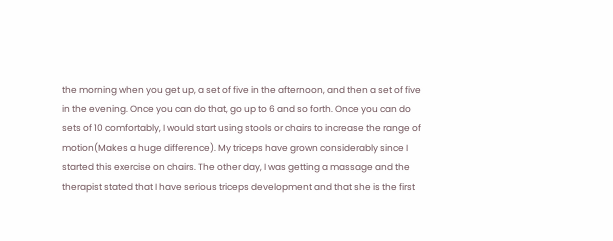the morning when you get up, a set of five in the afternoon, and then a set of five in the evening. Once you can do that, go up to 6 and so forth. Once you can do sets of 10 comfortably, I would start using stools or chairs to increase the range of motion(Makes a huge difference). My triceps have grown considerably since I started this exercise on chairs. The other day, I was getting a massage and the therapist stated that I have serious triceps development and that she is the first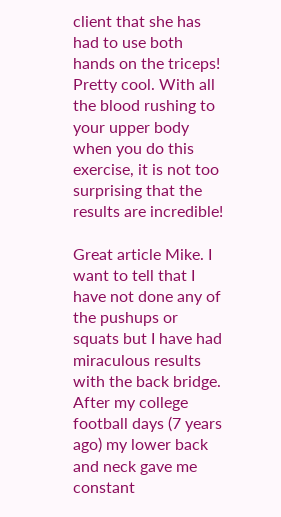client that she has had to use both hands on the triceps! Pretty cool. With all the blood rushing to your upper body when you do this exercise, it is not too surprising that the results are incredible!

Great article Mike. I want to tell that I have not done any of the pushups or squats but I have had miraculous results with the back bridge. After my college football days (7 years ago) my lower back and neck gave me constant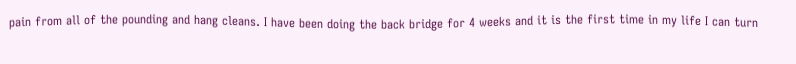pain from all of the pounding and hang cleans. I have been doing the back bridge for 4 weeks and it is the first time in my life I can turn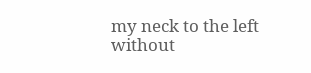my neck to the left without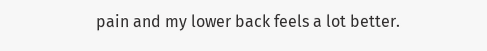pain and my lower back feels a lot better.